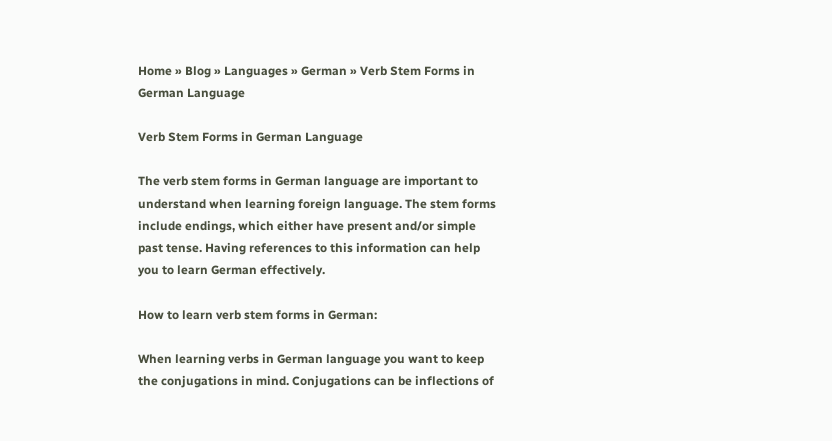Home » Blog » Languages » German » Verb Stem Forms in German Language

Verb Stem Forms in German Language

The verb stem forms in German language are important to understand when learning foreign language. The stem forms include endings, which either have present and/or simple past tense. Having references to this information can help you to learn German effectively.

How to learn verb stem forms in German:

When learning verbs in German language you want to keep the conjugations in mind. Conjugations can be inflections of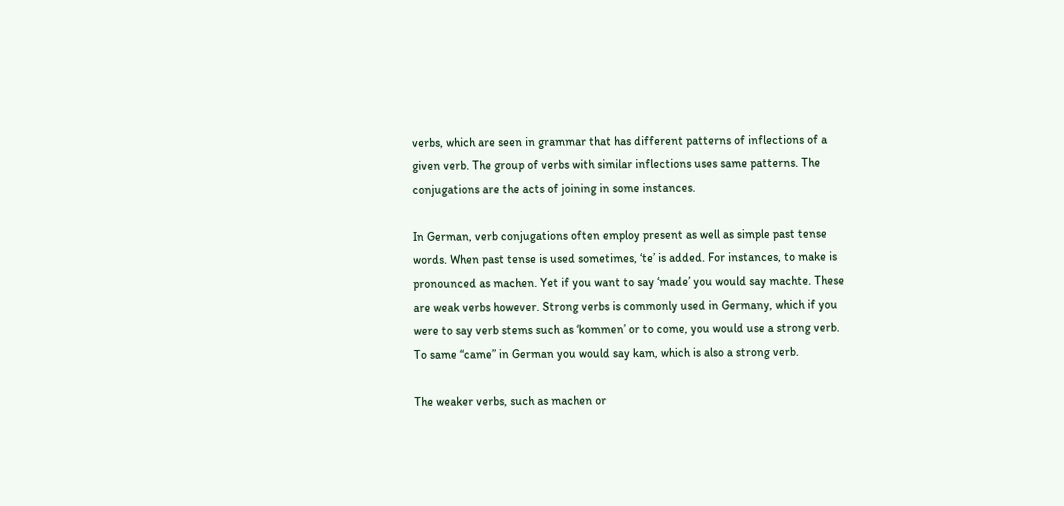verbs, which are seen in grammar that has different patterns of inflections of a given verb. The group of verbs with similar inflections uses same patterns. The conjugations are the acts of joining in some instances.

In German, verb conjugations often employ present as well as simple past tense words. When past tense is used sometimes, ‘te’ is added. For instances, to make is pronounced as machen. Yet if you want to say ‘made’ you would say machte. These are weak verbs however. Strong verbs is commonly used in Germany, which if you were to say verb stems such as ‘kommen’ or to come, you would use a strong verb. To same “came” in German you would say kam, which is also a strong verb.

The weaker verbs, such as machen or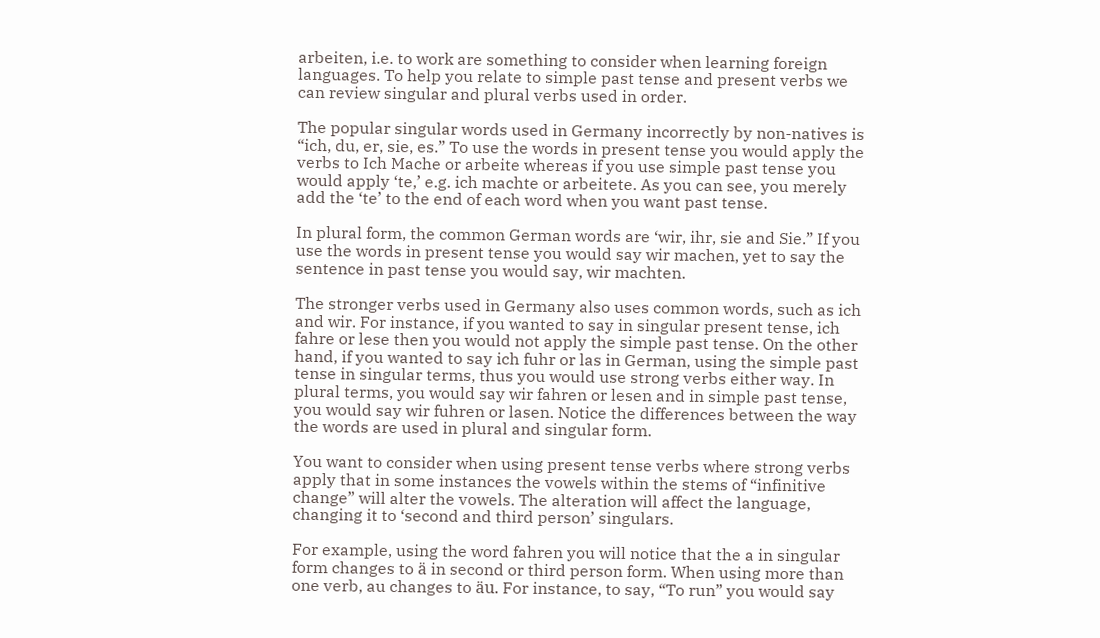arbeiten, i.e. to work are something to consider when learning foreign languages. To help you relate to simple past tense and present verbs we can review singular and plural verbs used in order.

The popular singular words used in Germany incorrectly by non-natives is “ich, du, er, sie, es.” To use the words in present tense you would apply the verbs to Ich Mache or arbeite whereas if you use simple past tense you would apply ‘te,’ e.g. ich machte or arbeitete. As you can see, you merely add the ‘te’ to the end of each word when you want past tense.

In plural form, the common German words are ‘wir, ihr, sie and Sie.” If you use the words in present tense you would say wir machen, yet to say the sentence in past tense you would say, wir machten.

The stronger verbs used in Germany also uses common words, such as ich and wir. For instance, if you wanted to say in singular present tense, ich fahre or lese then you would not apply the simple past tense. On the other hand, if you wanted to say ich fuhr or las in German, using the simple past tense in singular terms, thus you would use strong verbs either way. In plural terms, you would say wir fahren or lesen and in simple past tense, you would say wir fuhren or lasen. Notice the differences between the way the words are used in plural and singular form.

You want to consider when using present tense verbs where strong verbs apply that in some instances the vowels within the stems of “infinitive change” will alter the vowels. The alteration will affect the language, changing it to ‘second and third person’ singulars.

For example, using the word fahren you will notice that the a in singular form changes to ä in second or third person form. When using more than one verb, au changes to äu. For instance, to say, “To run” you would say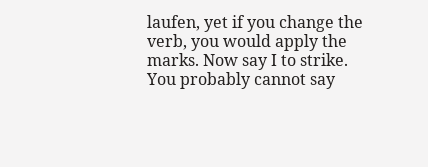laufen, yet if you change the verb, you would apply the marks. Now say I to strike. You probably cannot say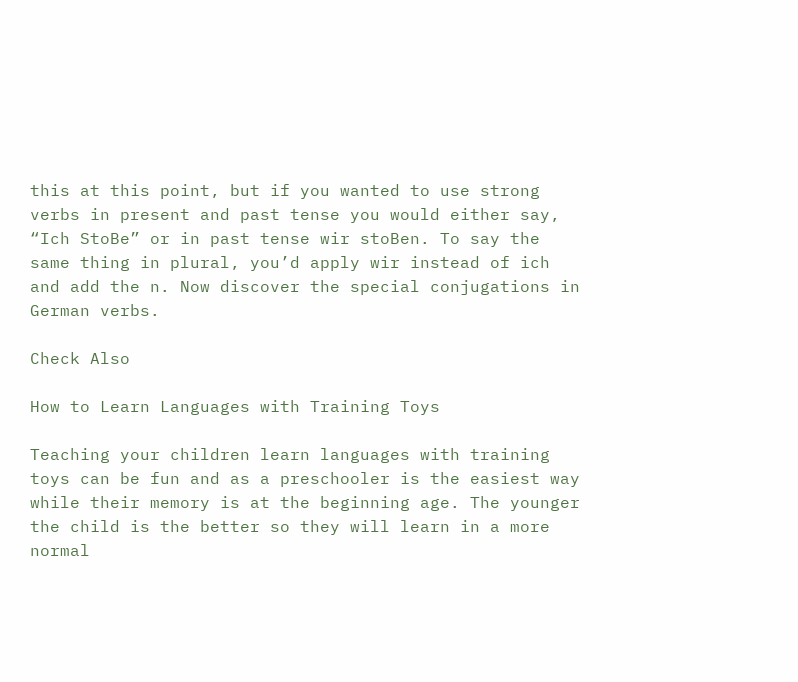this at this point, but if you wanted to use strong verbs in present and past tense you would either say, “Ich StoBe” or in past tense wir stoBen. To say the same thing in plural, you’d apply wir instead of ich and add the n. Now discover the special conjugations in German verbs.

Check Also

How to Learn Languages with Training Toys

Teaching your children learn languages with training toys can be fun and as a preschooler is the easiest way while their memory is at the beginning age. The younger the child is the better so they will learn in a more normal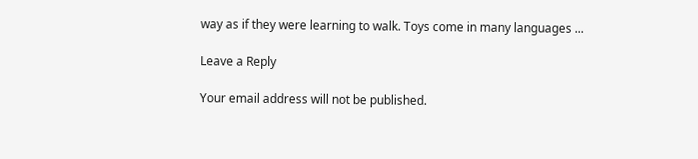way as if they were learning to walk. Toys come in many languages ...

Leave a Reply

Your email address will not be published.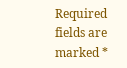Required fields are marked *